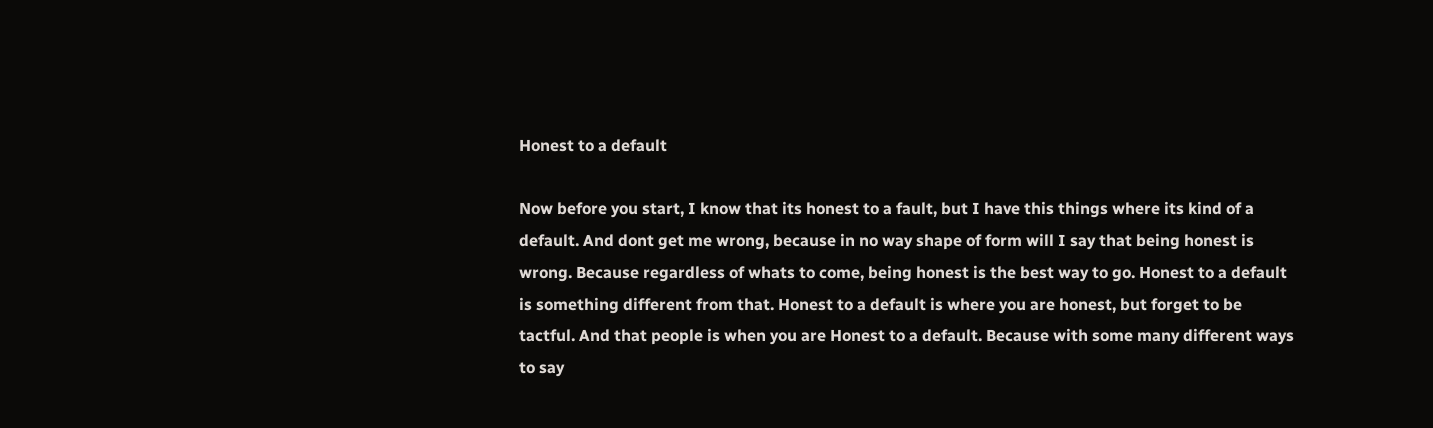Honest to a default

Now before you start, I know that its honest to a fault, but I have this things where its kind of a default. And dont get me wrong, because in no way shape of form will I say that being honest is wrong. Because regardless of whats to come, being honest is the best way to go. Honest to a default is something different from that. Honest to a default is where you are honest, but forget to be tactful. And that people is when you are Honest to a default. Because with some many different ways to say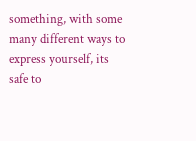something, with some many different ways to express yourself, its safe to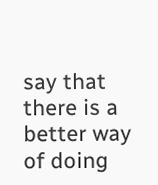say that there is a better way of doing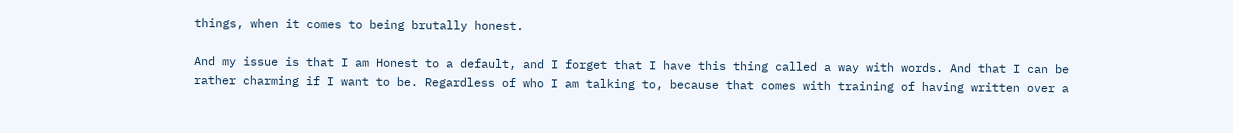things, when it comes to being brutally honest.

And my issue is that I am Honest to a default, and I forget that I have this thing called a way with words. And that I can be rather charming if I want to be. Regardless of who I am talking to, because that comes with training of having written over a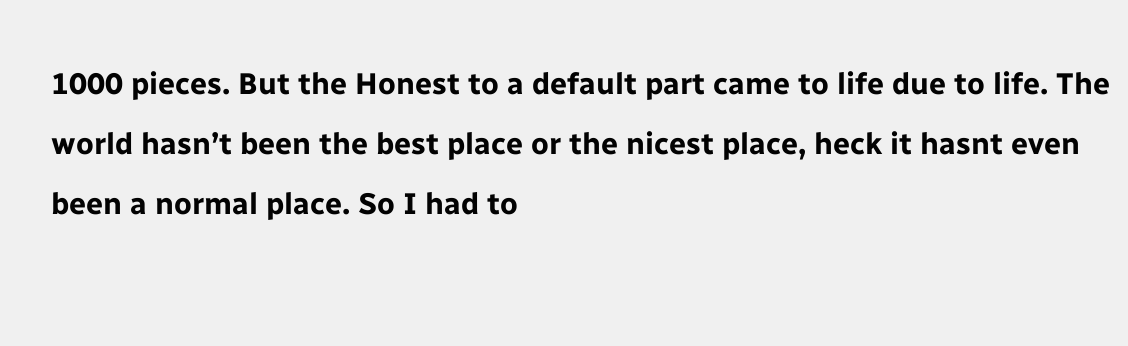1000 pieces. But the Honest to a default part came to life due to life. The world hasn’t been the best place or the nicest place, heck it hasnt even been a normal place. So I had to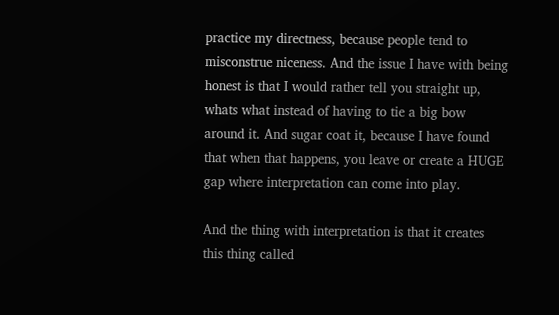practice my directness, because people tend to misconstrue niceness. And the issue I have with being honest is that I would rather tell you straight up, whats what instead of having to tie a big bow around it. And sugar coat it, because I have found that when that happens, you leave or create a HUGE gap where interpretation can come into play.

And the thing with interpretation is that it creates this thing called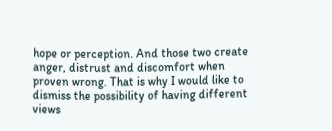hope or perception. And those two create anger, distrust and discomfort when proven wrong. That is why I would like to dismiss the possibility of having different views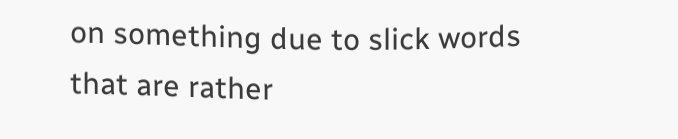on something due to slick words that are rather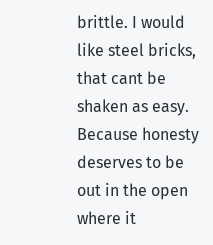brittle. I would like steel bricks, that cant be shaken as easy. Because honesty deserves to be out in the open where it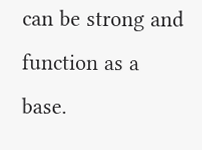can be strong and function as a base.